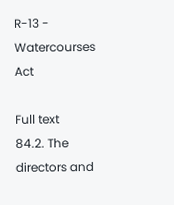R-13 - Watercourses Act

Full text
84.2. The directors and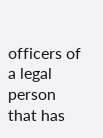officers of a legal person that has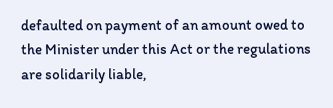defaulted on payment of an amount owed to the Minister under this Act or the regulations are solidarily liable,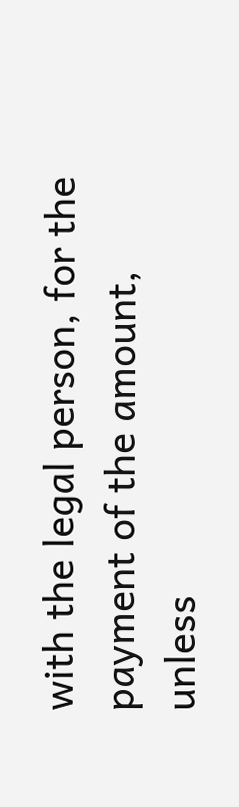with the legal person, for the payment of the amount, unless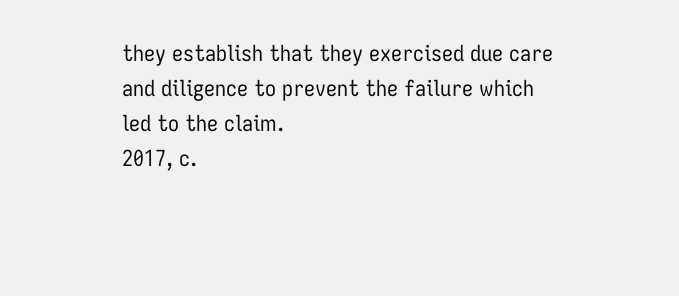they establish that they exercised due care and diligence to prevent the failure which led to the claim.
2017, c.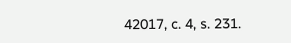42017, c. 4, s. 231.